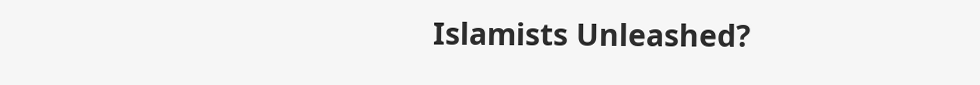Islamists Unleashed?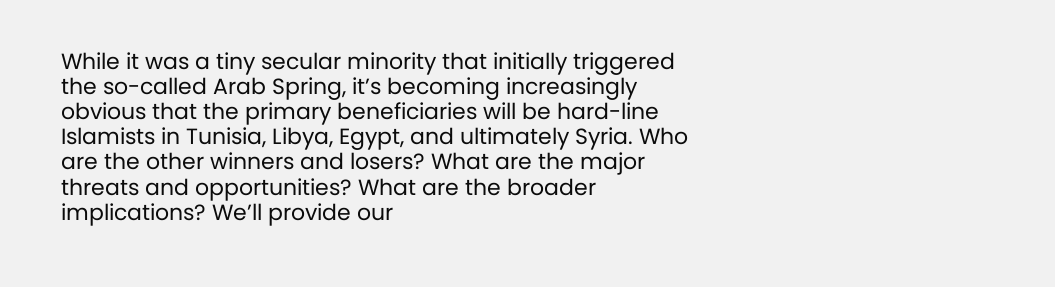While it was a tiny secular minority that initially triggered the so-called Arab Spring, it’s becoming increasingly obvious that the primary beneficiaries will be hard-line Islamists in Tunisia, Libya, Egypt, and ultimately Syria. Who are the other winners and losers? What are the major threats and opportunities? What are the broader implications? We’ll provide our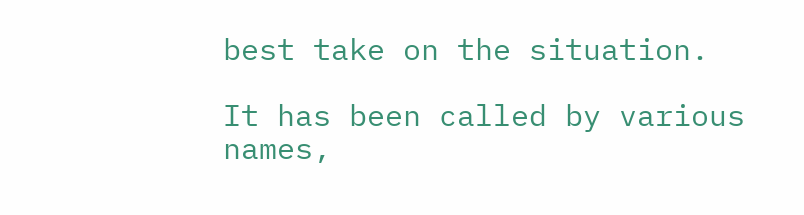best take on the situation.

It has been called by various names,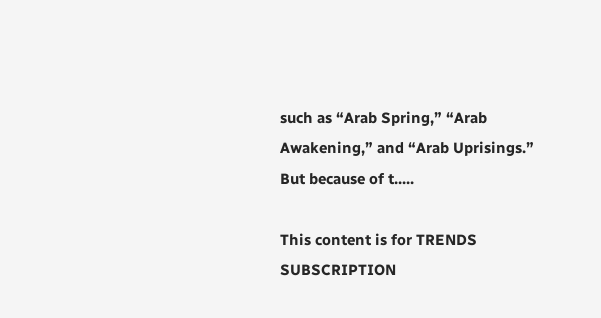such as “Arab Spring,” “Arab Awakening,” and “Arab Uprisings.” But because of t.....

This content is for TRENDS SUBSCRIPTION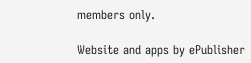members only.

Website and apps by ePublisher